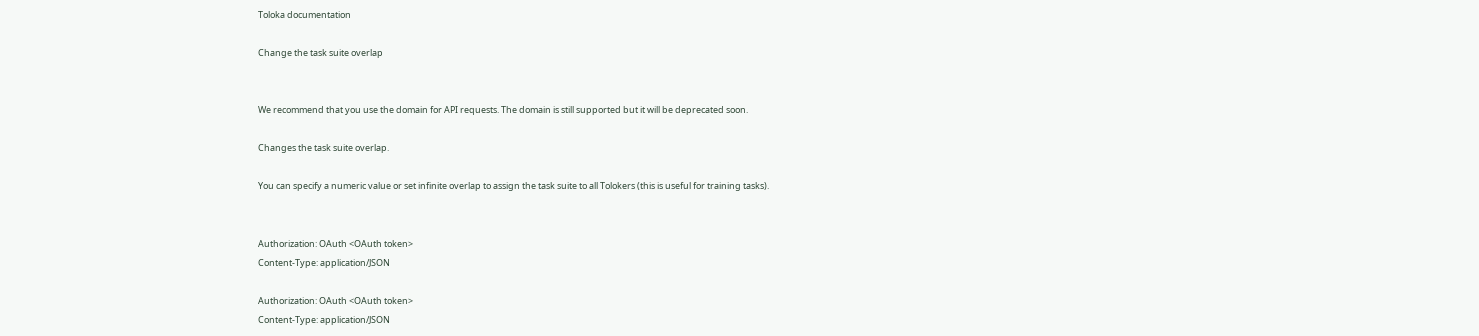Toloka documentation

Change the task suite overlap


We recommend that you use the domain for API requests. The domain is still supported but it will be deprecated soon.

Changes the task suite overlap.

You can specify a numeric value or set infinite overlap to assign the task suite to all Tolokers (this is useful for training tasks).


Authorization: OAuth <OAuth token>
Content-Type: application/JSON

Authorization: OAuth <OAuth token>
Content-Type: application/JSON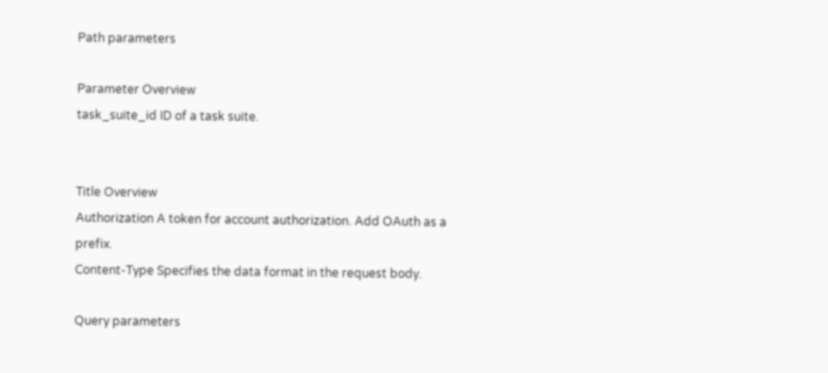Path parameters

Parameter Overview
task_suite_id ID of a task suite.


Title Overview
Authorization A token for account authorization. Add OAuth as a prefix.
Content-Type Specifies the data format in the request body.

Query parameters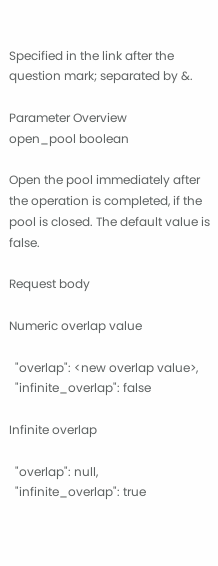Specified in the link after the question mark; separated by &.

Parameter Overview
open_pool boolean

Open the pool immediately after the operation is completed, if the pool is closed. The default value is false.

Request body

Numeric overlap value

  "overlap": <new overlap value>,
  "infinite_overlap": false

Infinite overlap

  "overlap": null,
  "infinite_overlap": true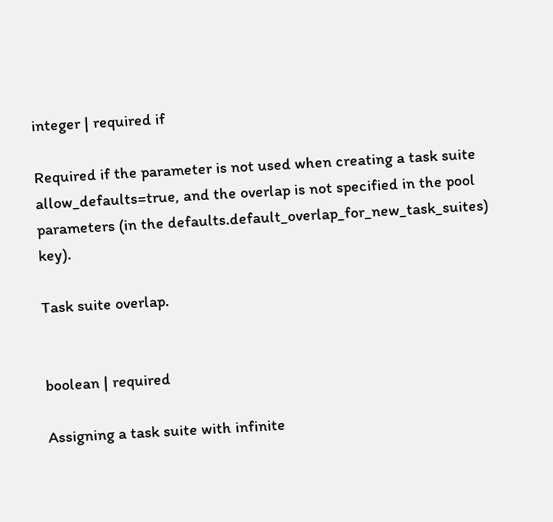integer | required if

Required if the parameter is not used when creating a task suite allow_defaults=true, and the overlap is not specified in the pool parameters (in the defaults.default_overlap_for_new_task_suites) key).

Task suite overlap.


boolean | required

Assigning a task suite with infinite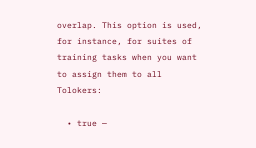overlap. This option is used, for instance, for suites of training tasks when you want to assign them to all Tolokers:

  • true —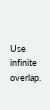Use infinite overlap.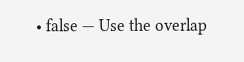• false — Use the overlap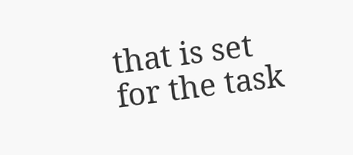that is set for the task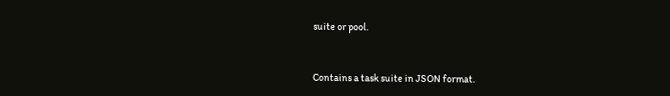suite or pool.


Contains a task suite in JSON format.